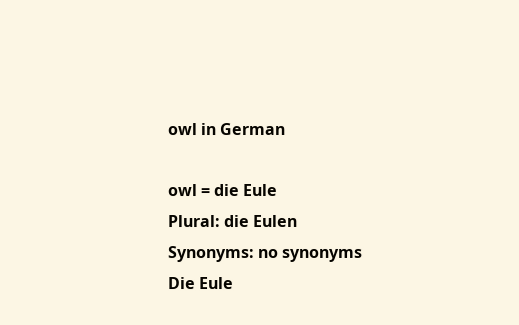owl in German

owl = die Eule
Plural: die Eulen
Synonyms: no synonyms
Die Eule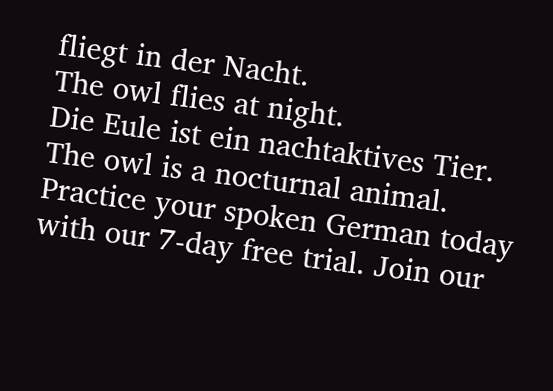fliegt in der Nacht.
The owl flies at night.
Die Eule ist ein nachtaktives Tier.
The owl is a nocturnal animal.
Practice your spoken German today with our 7-day free trial. Join our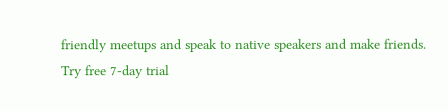friendly meetups and speak to native speakers and make friends.
Try free 7-day trial